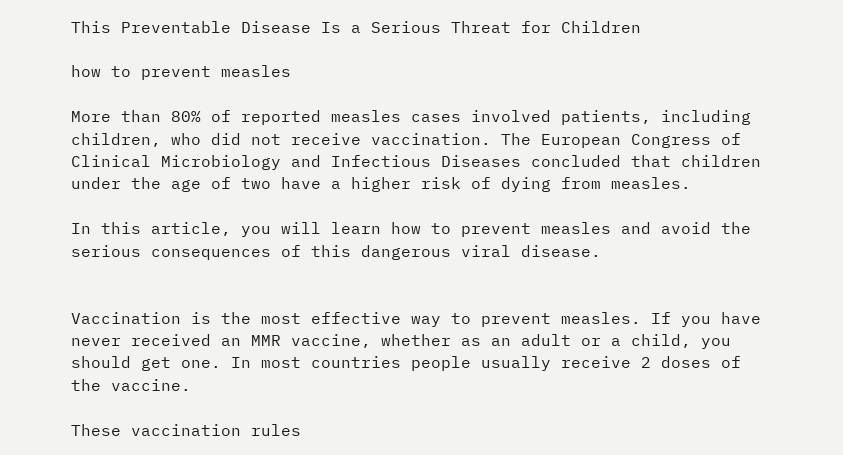This Preventable Disease Is a Serious Threat for Children

how to prevent measles

More than 80% of reported measles cases involved patients, including children, who did not receive vaccination. The European Congress of Clinical Microbiology and Infectious Diseases concluded that children under the age of two have a higher risk of dying from measles.

In this article, you will learn how to prevent measles and avoid the serious consequences of this dangerous viral disease.


Vaccination is the most effective way to prevent measles. If you have never received an MMR vaccine, whether as an adult or a child, you should get one. In most countries people usually receive 2 doses of the vaccine.

These vaccination rules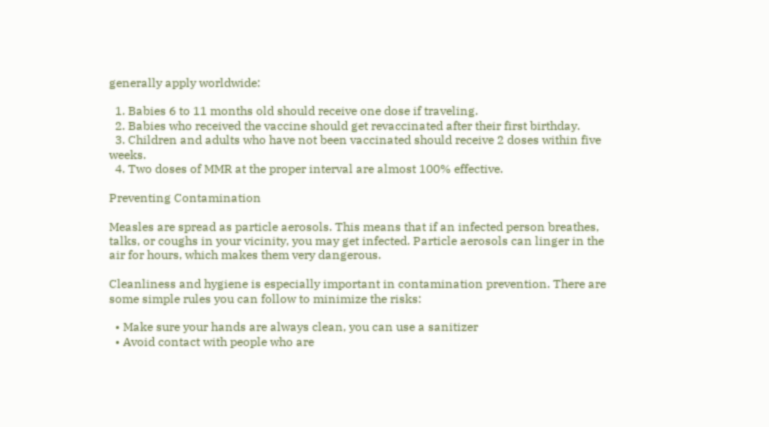generally apply worldwide:

  1. Babies 6 to 11 months old should receive one dose if traveling.
  2. Babies who received the vaccine should get revaccinated after their first birthday.
  3. Children and adults who have not been vaccinated should receive 2 doses within five weeks.
  4. Two doses of MMR at the proper interval are almost 100% effective.

Preventing Contamination

Measles are spread as particle aerosols. This means that if an infected person breathes, talks, or coughs in your vicinity, you may get infected. Particle aerosols can linger in the air for hours, which makes them very dangerous.

Cleanliness and hygiene is especially important in contamination prevention. There are some simple rules you can follow to minimize the risks:

  • Make sure your hands are always clean, you can use a sanitizer
  • Avoid contact with people who are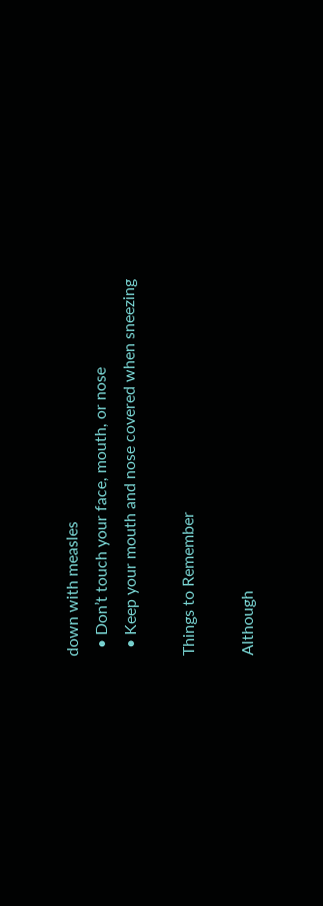down with measles
  • Don’t touch your face, mouth, or nose
  • Keep your mouth and nose covered when sneezing

Things to Remember

Although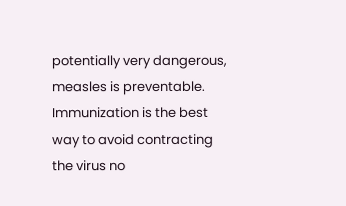potentially very dangerous, measles is preventable. Immunization is the best way to avoid contracting the virus no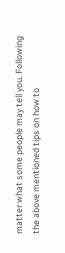matter what some people may tell you. Following the above mentioned tips on how to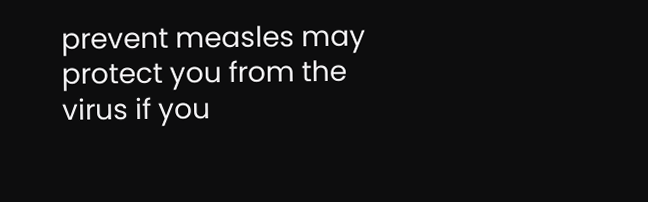prevent measles may protect you from the virus if you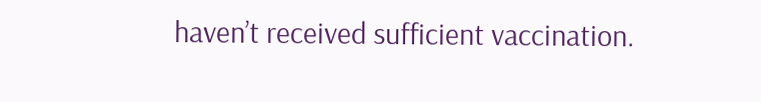haven’t received sufficient vaccination.